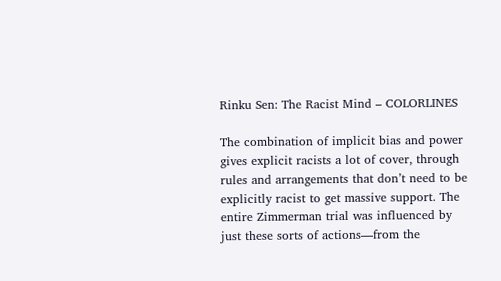Rinku Sen: The Racist Mind – COLORLINES

The combination of implicit bias and power gives explicit racists a lot of cover, through rules and arrangements that don’t need to be explicitly racist to get massive support. The entire Zimmerman trial was influenced by just these sorts of actions—from the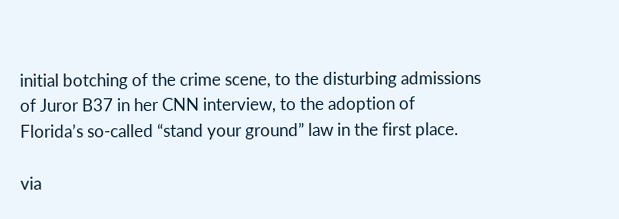initial botching of the crime scene, to the disturbing admissions of Juror B37 in her CNN interview, to the adoption of Florida’s so-called “stand your ground” law in the first place.

via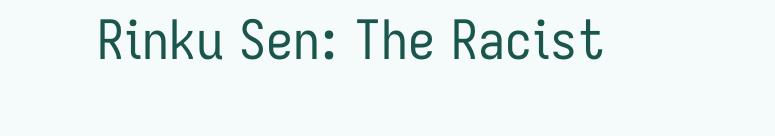Rinku Sen: The Racist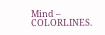Mind – COLORLINES.